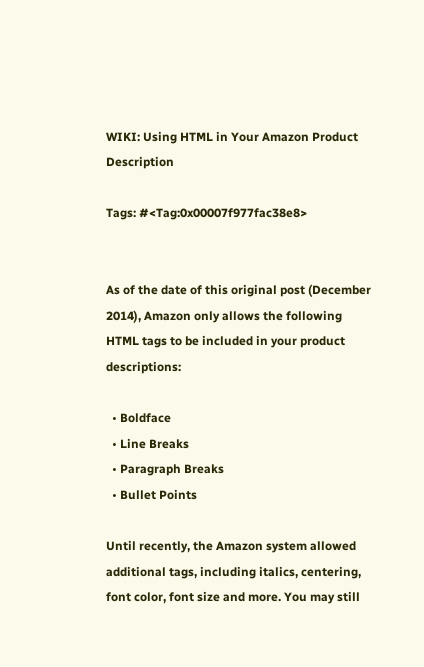WIKI: Using HTML in Your Amazon Product Description

Tags: #<Tag:0x00007f977fac38e8>


As of the date of this original post (December 2014), Amazon only allows the following HTML tags to be included in your product descriptions:

  • Boldface
  • Line Breaks
  • Paragraph Breaks
  • Bullet Points

Until recently, the Amazon system allowed additional tags, including italics, centering, font color, font size and more. You may still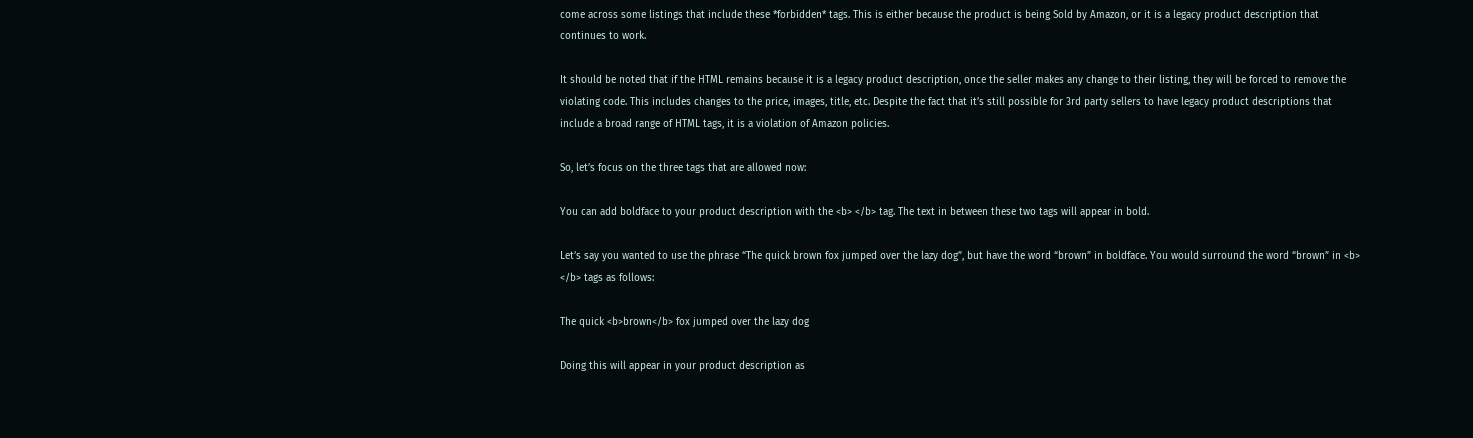come across some listings that include these *forbidden* tags. This is either because the product is being Sold by Amazon, or it is a legacy product description that continues to work.

It should be noted that if the HTML remains because it is a legacy product description, once the seller makes any change to their listing, they will be forced to remove the violating code. This includes changes to the price, images, title, etc. Despite the fact that it’s still possible for 3rd party sellers to have legacy product descriptions that include a broad range of HTML tags, it is a violation of Amazon policies.

So, let’s focus on the three tags that are allowed now:

You can add boldface to your product description with the <b> </b> tag. The text in between these two tags will appear in bold.

Let’s say you wanted to use the phrase “The quick brown fox jumped over the lazy dog”, but have the word “brown” in boldface. You would surround the word “brown” in <b> </b> tags as follows:

The quick <b>brown</b> fox jumped over the lazy dog

Doing this will appear in your product description as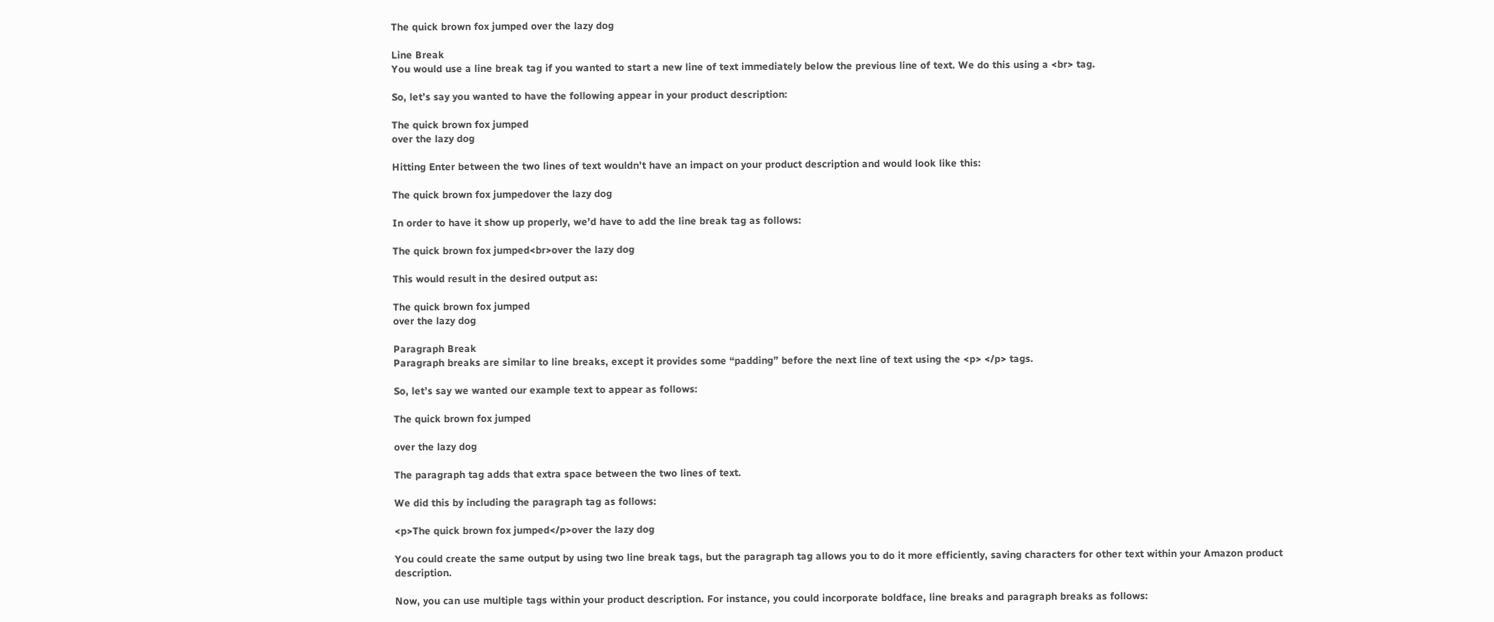The quick brown fox jumped over the lazy dog

Line Break
You would use a line break tag if you wanted to start a new line of text immediately below the previous line of text. We do this using a <br> tag.

So, let’s say you wanted to have the following appear in your product description:

The quick brown fox jumped
over the lazy dog

Hitting Enter between the two lines of text wouldn’t have an impact on your product description and would look like this:

The quick brown fox jumpedover the lazy dog

In order to have it show up properly, we’d have to add the line break tag as follows:

The quick brown fox jumped<br>over the lazy dog

This would result in the desired output as:

The quick brown fox jumped
over the lazy dog

Paragraph Break
Paragraph breaks are similar to line breaks, except it provides some “padding” before the next line of text using the <p> </p> tags.

So, let’s say we wanted our example text to appear as follows:

The quick brown fox jumped

over the lazy dog

The paragraph tag adds that extra space between the two lines of text.

We did this by including the paragraph tag as follows:

<p>The quick brown fox jumped</p>over the lazy dog

You could create the same output by using two line break tags, but the paragraph tag allows you to do it more efficiently, saving characters for other text within your Amazon product description.

Now, you can use multiple tags within your product description. For instance, you could incorporate boldface, line breaks and paragraph breaks as follows: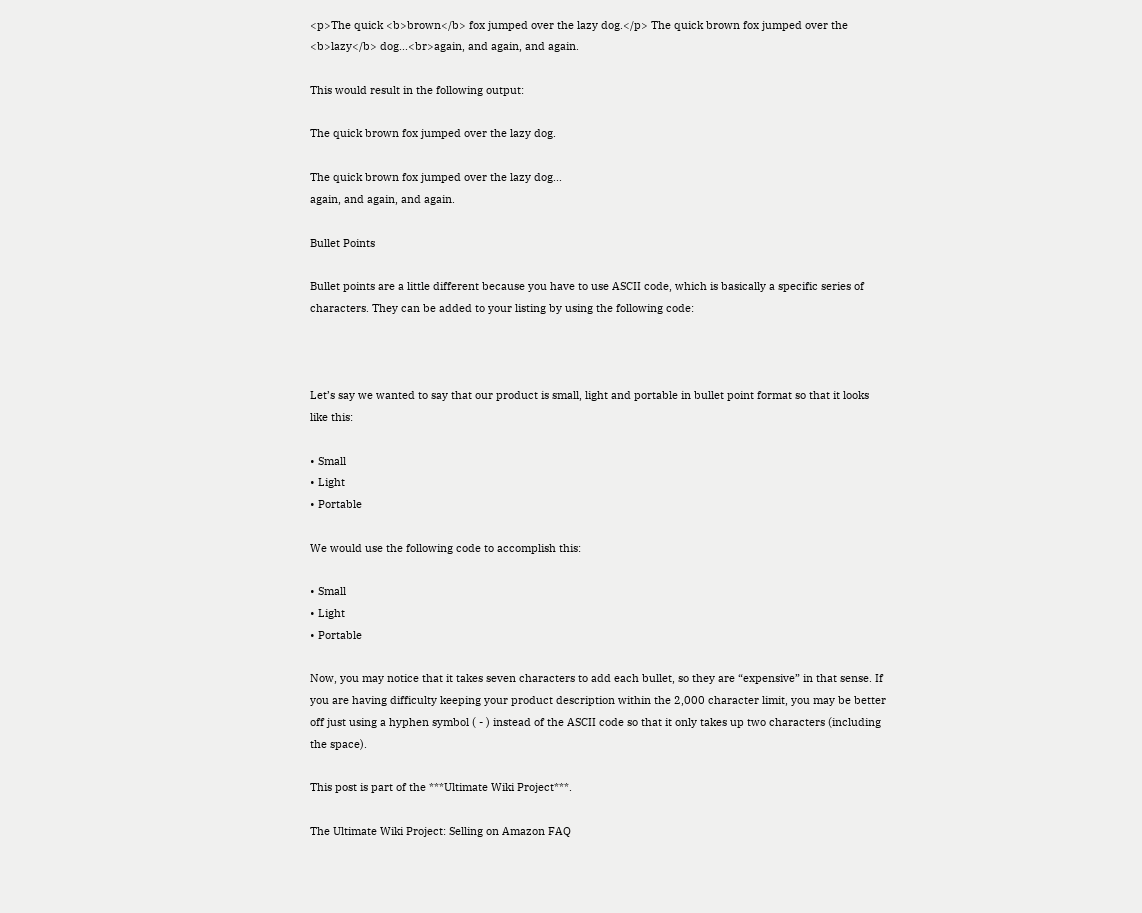<p>The quick <b>brown</b> fox jumped over the lazy dog.</p> The quick brown fox jumped over the <b>lazy</b> dog...<br>again, and again, and again.

This would result in the following output:

The quick brown fox jumped over the lazy dog.

The quick brown fox jumped over the lazy dog...
again, and again, and again.

Bullet Points

Bullet points are a little different because you have to use ASCII code, which is basically a specific series of characters. They can be added to your listing by using the following code:



Let’s say we wanted to say that our product is small, light and portable in bullet point format so that it looks like this:

• Small
• Light
• Portable

We would use the following code to accomplish this:

• Small
• Light
• Portable

Now, you may notice that it takes seven characters to add each bullet, so they are “expensive” in that sense. If you are having difficulty keeping your product description within the 2,000 character limit, you may be better off just using a hyphen symbol ( - ) instead of the ASCII code so that it only takes up two characters (including the space).

This post is part of the ***Ultimate Wiki Project***.

The Ultimate Wiki Project: Selling on Amazon FAQ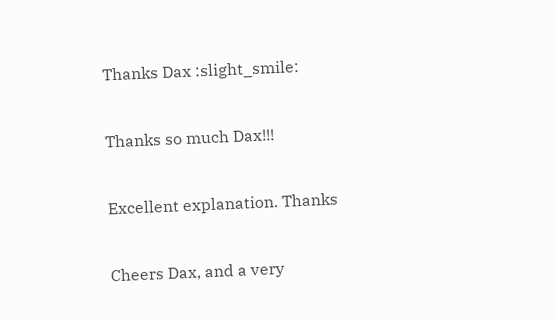Thanks Dax :slight_smile:


Thanks so much Dax!!!


Excellent explanation. Thanks


Cheers Dax, and a very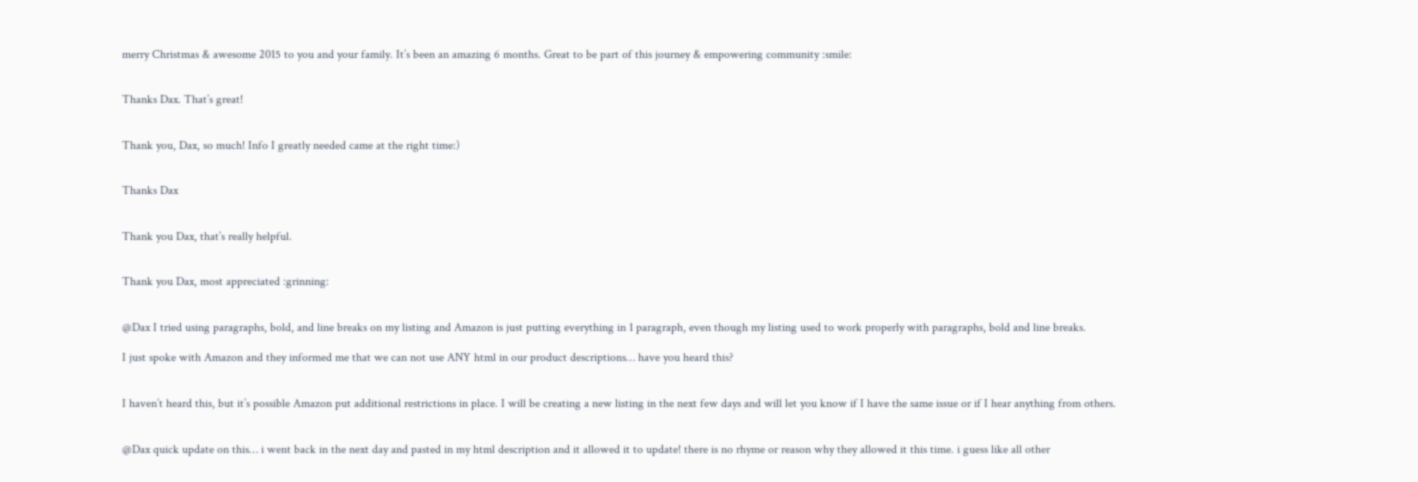merry Christmas & awesome 2015 to you and your family. It’s been an amazing 6 months. Great to be part of this journey & empowering community :smile:


Thanks Dax. That’s great!


Thank you, Dax, so much! Info I greatly needed came at the right time:)


Thanks Dax


Thank you Dax, that’s really helpful.


Thank you Dax, most appreciated :grinning:


@Dax I tried using paragraphs, bold, and line breaks on my listing and Amazon is just putting everything in 1 paragraph, even though my listing used to work properly with paragraphs, bold and line breaks.

I just spoke with Amazon and they informed me that we can not use ANY html in our product descriptions… have you heard this?


I haven’t heard this, but it’s possible Amazon put additional restrictions in place. I will be creating a new listing in the next few days and will let you know if I have the same issue or if I hear anything from others.


@Dax quick update on this… i went back in the next day and pasted in my html description and it allowed it to update! there is no rhyme or reason why they allowed it this time. i guess like all other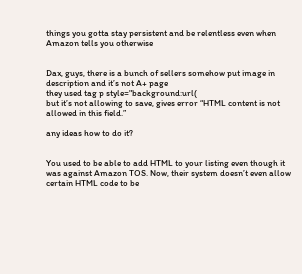things you gotta stay persistent and be relentless even when Amazon tells you otherwise


Dax, guys, there is a bunch of sellers somehow put image in description and it’s not A+ page
they used tag p style="background:url(
but it’s not allowing to save, gives error “HTML content is not allowed in this field.”

any ideas how to do it?


You used to be able to add HTML to your listing even though it was against Amazon TOS. Now, their system doesn’t even allow certain HTML code to be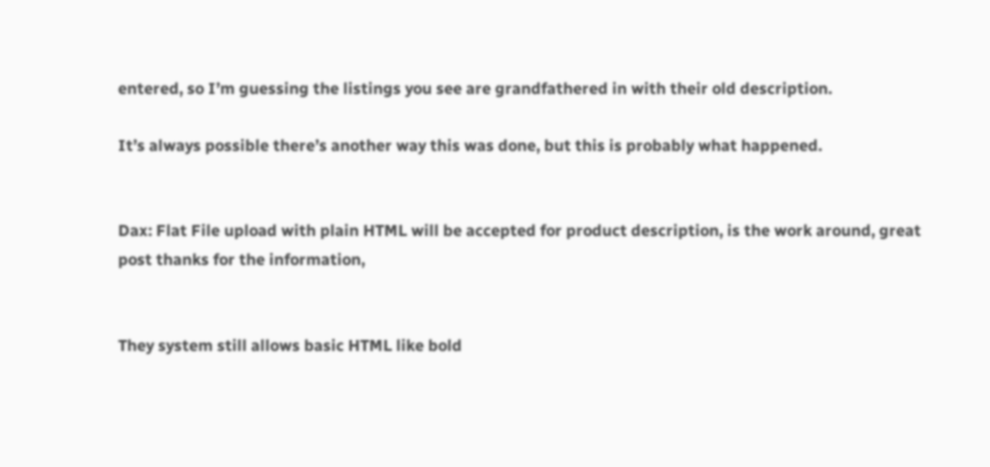entered, so I’m guessing the listings you see are grandfathered in with their old description.

It’s always possible there’s another way this was done, but this is probably what happened.


Dax: Flat File upload with plain HTML will be accepted for product description, is the work around, great post thanks for the information,


They system still allows basic HTML like bold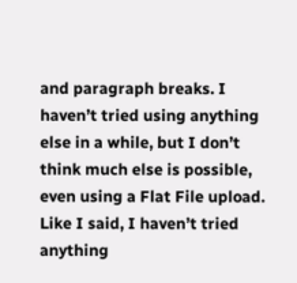and paragraph breaks. I haven’t tried using anything else in a while, but I don’t think much else is possible, even using a Flat File upload. Like I said, I haven’t tried anything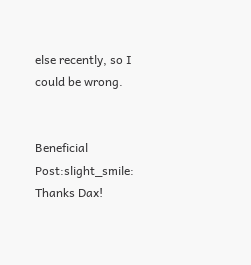else recently, so I could be wrong.


Beneficial Post:slight_smile: Thanks Dax!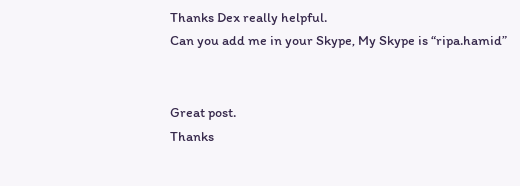Thanks Dex really helpful.
Can you add me in your Skype, My Skype is “ripa.hamid”


Great post.
Thanks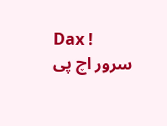Dax !
سرور اچ پی